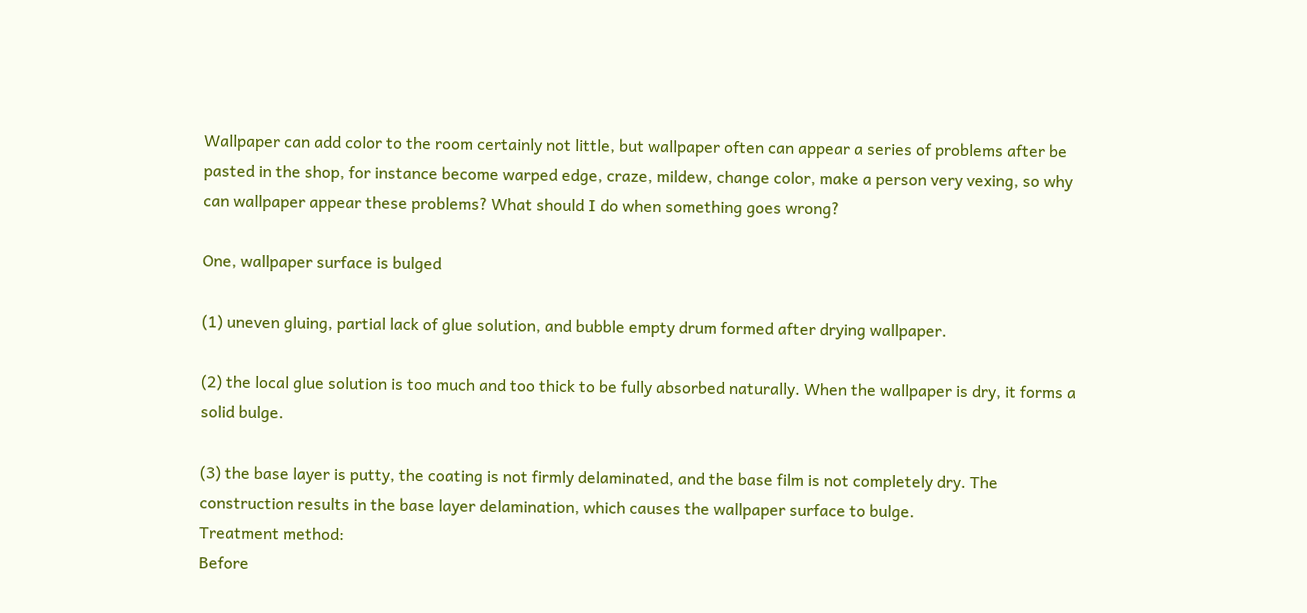Wallpaper can add color to the room certainly not little, but wallpaper often can appear a series of problems after be pasted in the shop, for instance become warped edge, craze, mildew, change color, make a person very vexing, so why can wallpaper appear these problems? What should I do when something goes wrong?

One, wallpaper surface is bulged

(1) uneven gluing, partial lack of glue solution, and bubble empty drum formed after drying wallpaper.

(2) the local glue solution is too much and too thick to be fully absorbed naturally. When the wallpaper is dry, it forms a solid bulge.

(3) the base layer is putty, the coating is not firmly delaminated, and the base film is not completely dry. The construction results in the base layer delamination, which causes the wallpaper surface to bulge.
Treatment method:
Before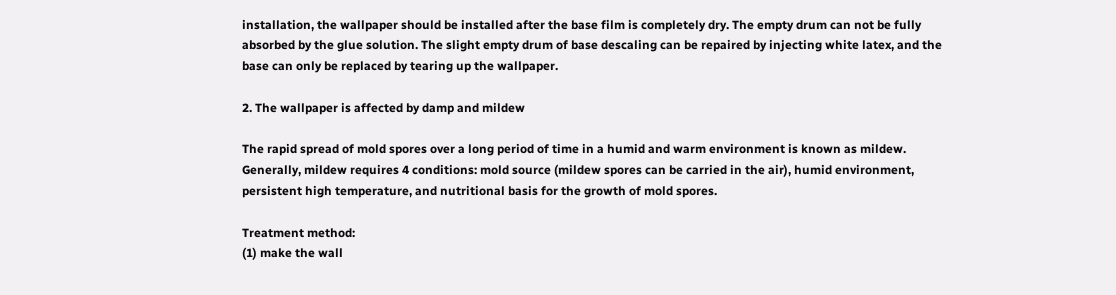installation, the wallpaper should be installed after the base film is completely dry. The empty drum can not be fully absorbed by the glue solution. The slight empty drum of base descaling can be repaired by injecting white latex, and the base can only be replaced by tearing up the wallpaper.

2. The wallpaper is affected by damp and mildew

The rapid spread of mold spores over a long period of time in a humid and warm environment is known as mildew. Generally, mildew requires 4 conditions: mold source (mildew spores can be carried in the air), humid environment, persistent high temperature, and nutritional basis for the growth of mold spores.

Treatment method:
(1) make the wall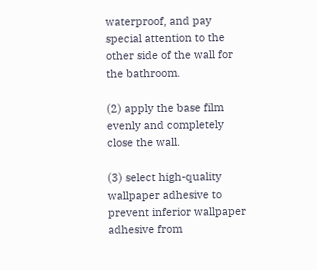waterproof, and pay special attention to the other side of the wall for the bathroom.

(2) apply the base film evenly and completely close the wall.

(3) select high-quality wallpaper adhesive to prevent inferior wallpaper adhesive from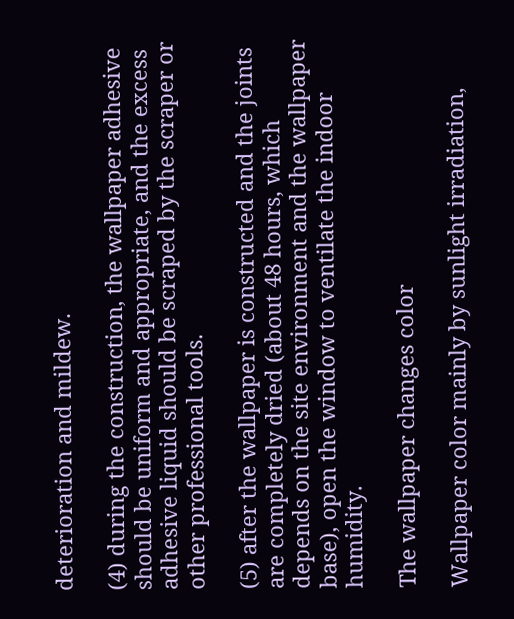deterioration and mildew.

(4) during the construction, the wallpaper adhesive should be uniform and appropriate, and the excess adhesive liquid should be scraped by the scraper or other professional tools.

(5) after the wallpaper is constructed and the joints are completely dried (about 48 hours, which depends on the site environment and the wallpaper base), open the window to ventilate the indoor humidity.

The wallpaper changes color

Wallpaper color mainly by sunlight irradiation,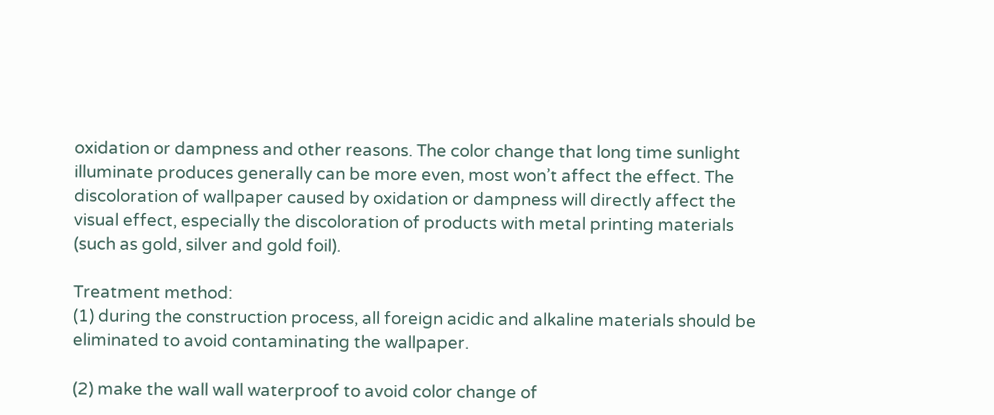oxidation or dampness and other reasons. The color change that long time sunlight illuminate produces generally can be more even, most won’t affect the effect. The discoloration of wallpaper caused by oxidation or dampness will directly affect the visual effect, especially the discoloration of products with metal printing materials (such as gold, silver and gold foil).

Treatment method:
(1) during the construction process, all foreign acidic and alkaline materials should be eliminated to avoid contaminating the wallpaper.

(2) make the wall wall waterproof to avoid color change of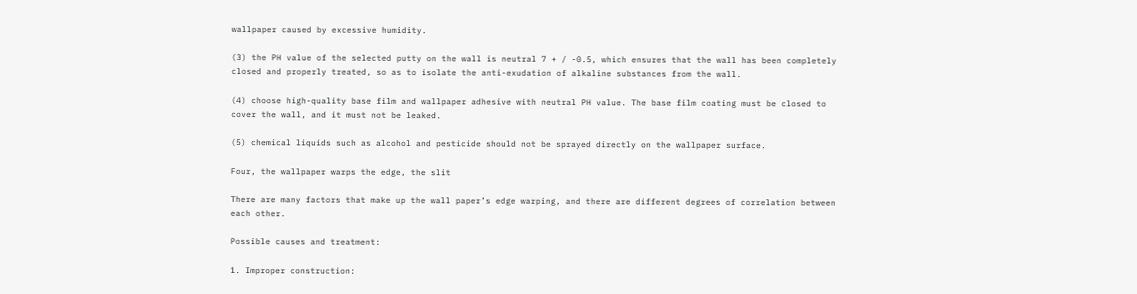wallpaper caused by excessive humidity.

(3) the PH value of the selected putty on the wall is neutral 7 + / -0.5, which ensures that the wall has been completely closed and properly treated, so as to isolate the anti-exudation of alkaline substances from the wall.

(4) choose high-quality base film and wallpaper adhesive with neutral PH value. The base film coating must be closed to cover the wall, and it must not be leaked.

(5) chemical liquids such as alcohol and pesticide should not be sprayed directly on the wallpaper surface.

Four, the wallpaper warps the edge, the slit

There are many factors that make up the wall paper’s edge warping, and there are different degrees of correlation between each other.

Possible causes and treatment:

1. Improper construction: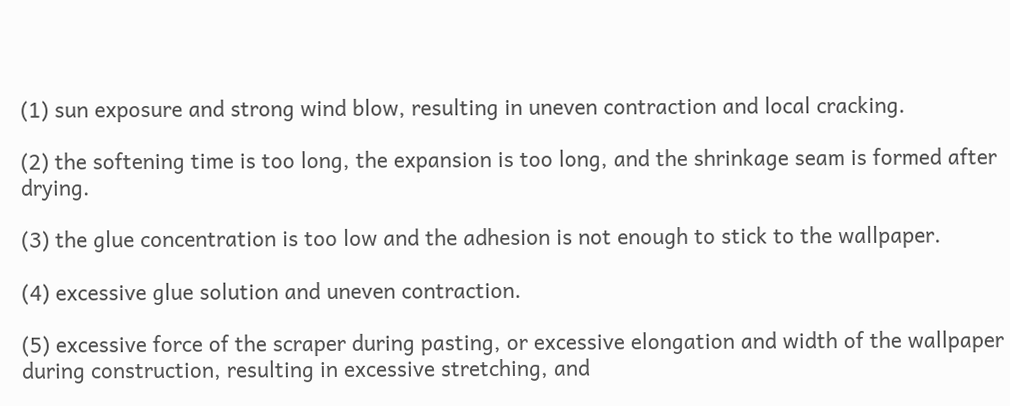(1) sun exposure and strong wind blow, resulting in uneven contraction and local cracking.

(2) the softening time is too long, the expansion is too long, and the shrinkage seam is formed after drying.

(3) the glue concentration is too low and the adhesion is not enough to stick to the wallpaper.

(4) excessive glue solution and uneven contraction.

(5) excessive force of the scraper during pasting, or excessive elongation and width of the wallpaper during construction, resulting in excessive stretching, and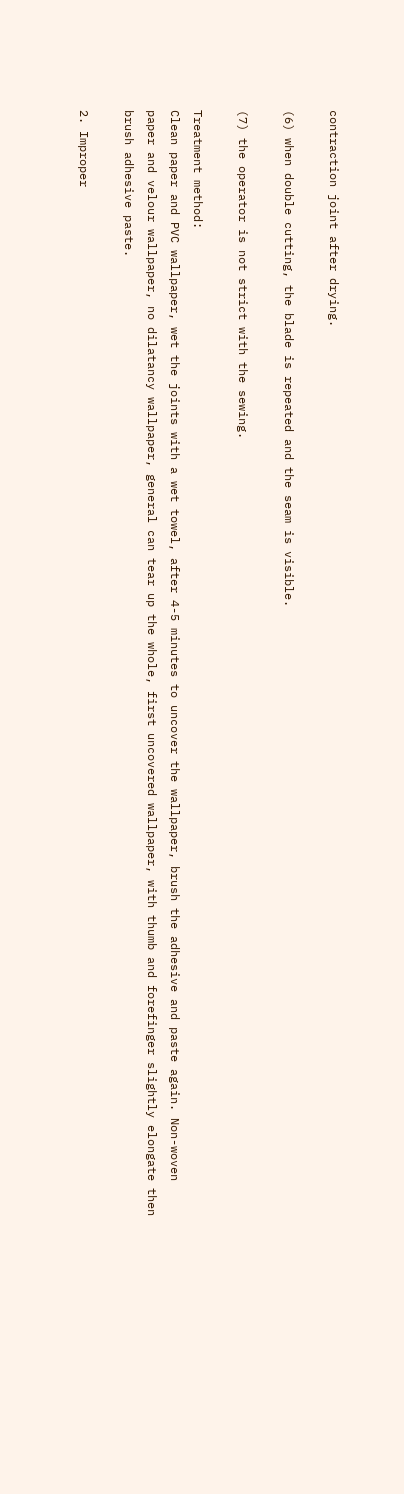contraction joint after drying.

(6) when double cutting, the blade is repeated and the seam is visible.

(7) the operator is not strict with the sewing.

Treatment method:
Clean paper and PVC wallpaper, wet the joints with a wet towel, after 4-5 minutes to uncover the wallpaper, brush the adhesive and paste again. Non-woven paper and velour wallpaper, no dilatancy wallpaper, general can tear up the whole, first uncovered wallpaper, with thumb and forefinger slightly elongate then brush adhesive paste.

2. Improper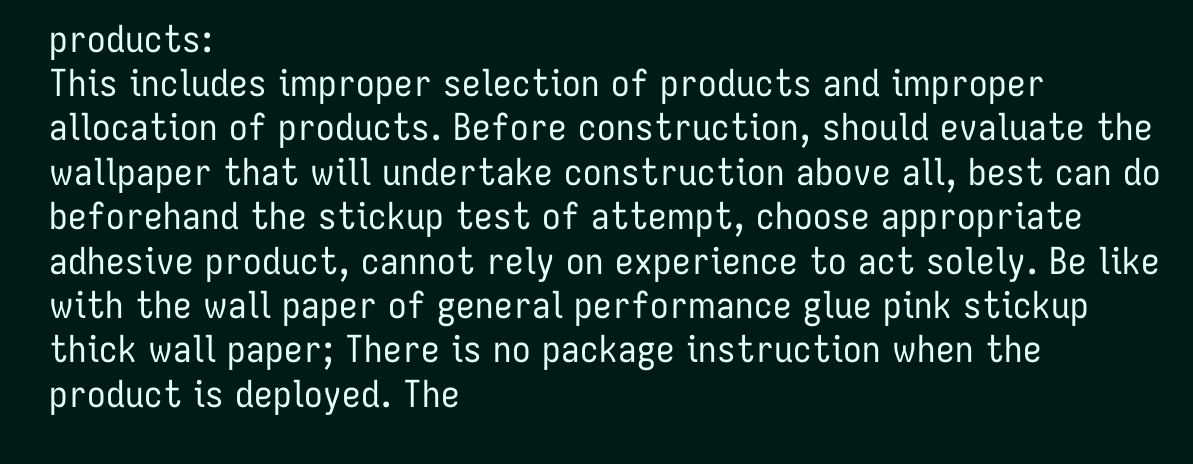products:
This includes improper selection of products and improper allocation of products. Before construction, should evaluate the wallpaper that will undertake construction above all, best can do beforehand the stickup test of attempt, choose appropriate adhesive product, cannot rely on experience to act solely. Be like with the wall paper of general performance glue pink stickup thick wall paper; There is no package instruction when the product is deployed. The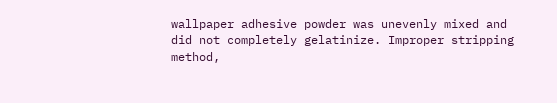wallpaper adhesive powder was unevenly mixed and did not completely gelatinize. Improper stripping method,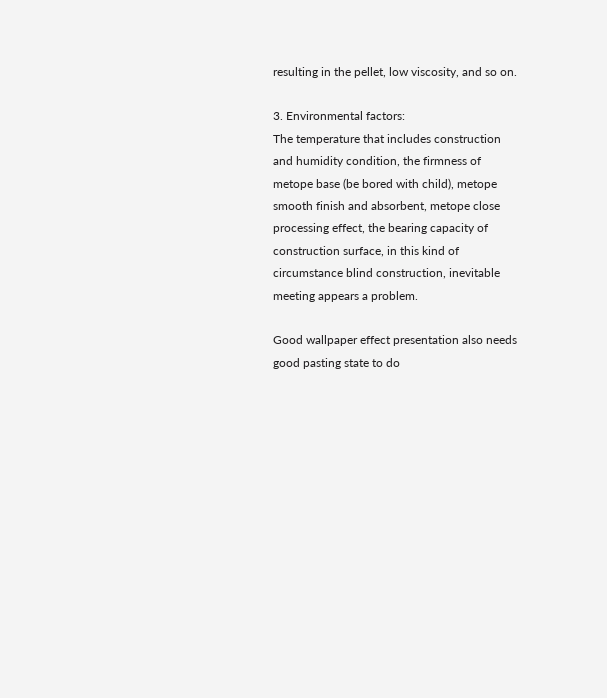resulting in the pellet, low viscosity, and so on.

3. Environmental factors:
The temperature that includes construction and humidity condition, the firmness of metope base (be bored with child), metope smooth finish and absorbent, metope close processing effect, the bearing capacity of construction surface, in this kind of circumstance blind construction, inevitable meeting appears a problem.

Good wallpaper effect presentation also needs good pasting state to do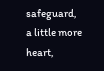safeguard, a little more heart,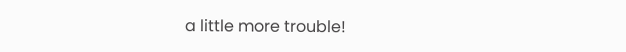a little more trouble!